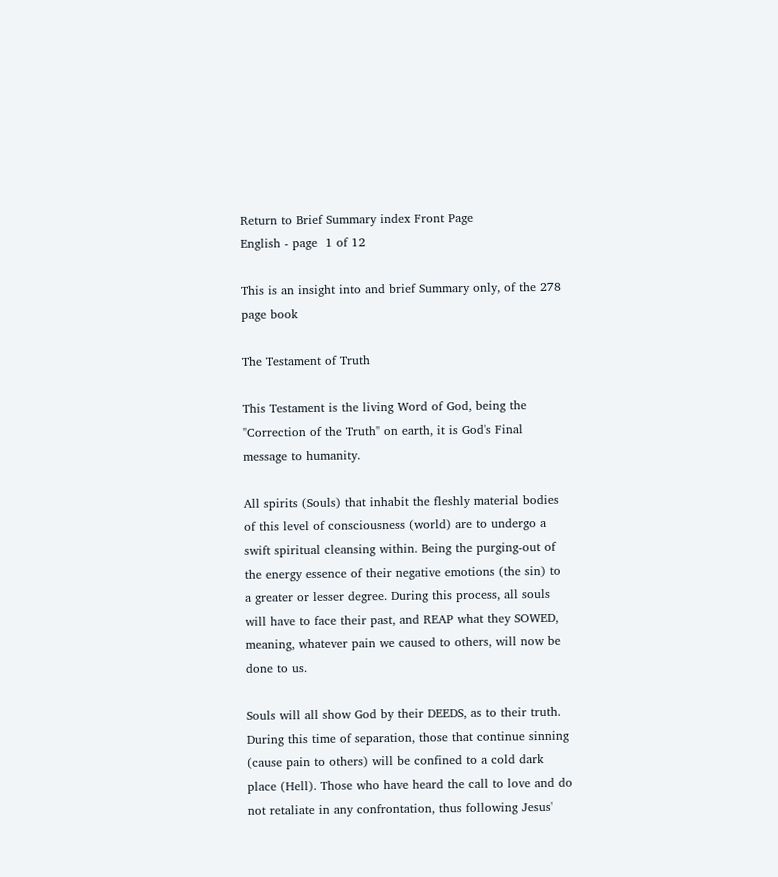Return to Brief Summary index Front Page
English - page  1 of 12

This is an insight into and brief Summary only, of the 278 page book

The Testament of Truth

This Testament is the living Word of God, being the "Correction of the Truth" on earth, it is God's Final message to humanity.

All spirits (Souls) that inhabit the fleshly material bodies of this level of consciousness (world) are to undergo a swift spiritual cleansing within. Being the purging-out of the energy essence of their negative emotions (the sin) to a greater or lesser degree. During this process, all souls will have to face their past, and REAP what they SOWED, meaning, whatever pain we caused to others, will now be done to us.

Souls will all show God by their DEEDS, as to their truth. During this time of separation, those that continue sinning (cause pain to others) will be confined to a cold dark place (Hell). Those who have heard the call to love and do not retaliate in any confrontation, thus following Jesus'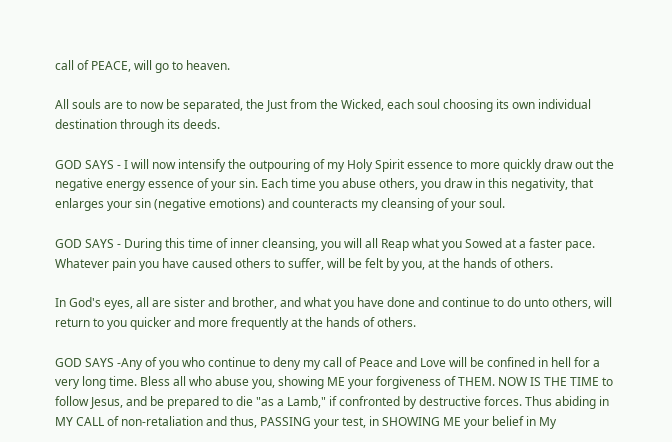call of PEACE, will go to heaven.

All souls are to now be separated, the Just from the Wicked, each soul choosing its own individual destination through its deeds.

GOD SAYS - I will now intensify the outpouring of my Holy Spirit essence to more quickly draw out the negative energy essence of your sin. Each time you abuse others, you draw in this negativity, that enlarges your sin (negative emotions) and counteracts my cleansing of your soul.

GOD SAYS - During this time of inner cleansing, you will all Reap what you Sowed at a faster pace. Whatever pain you have caused others to suffer, will be felt by you, at the hands of others.

In God's eyes, all are sister and brother, and what you have done and continue to do unto others, will return to you quicker and more frequently at the hands of others.

GOD SAYS -Any of you who continue to deny my call of Peace and Love will be confined in hell for a very long time. Bless all who abuse you, showing ME your forgiveness of THEM. NOW IS THE TIME to follow Jesus, and be prepared to die "as a Lamb," if confronted by destructive forces. Thus abiding in MY CALL of non-retaliation and thus, PASSING your test, in SHOWING ME your belief in My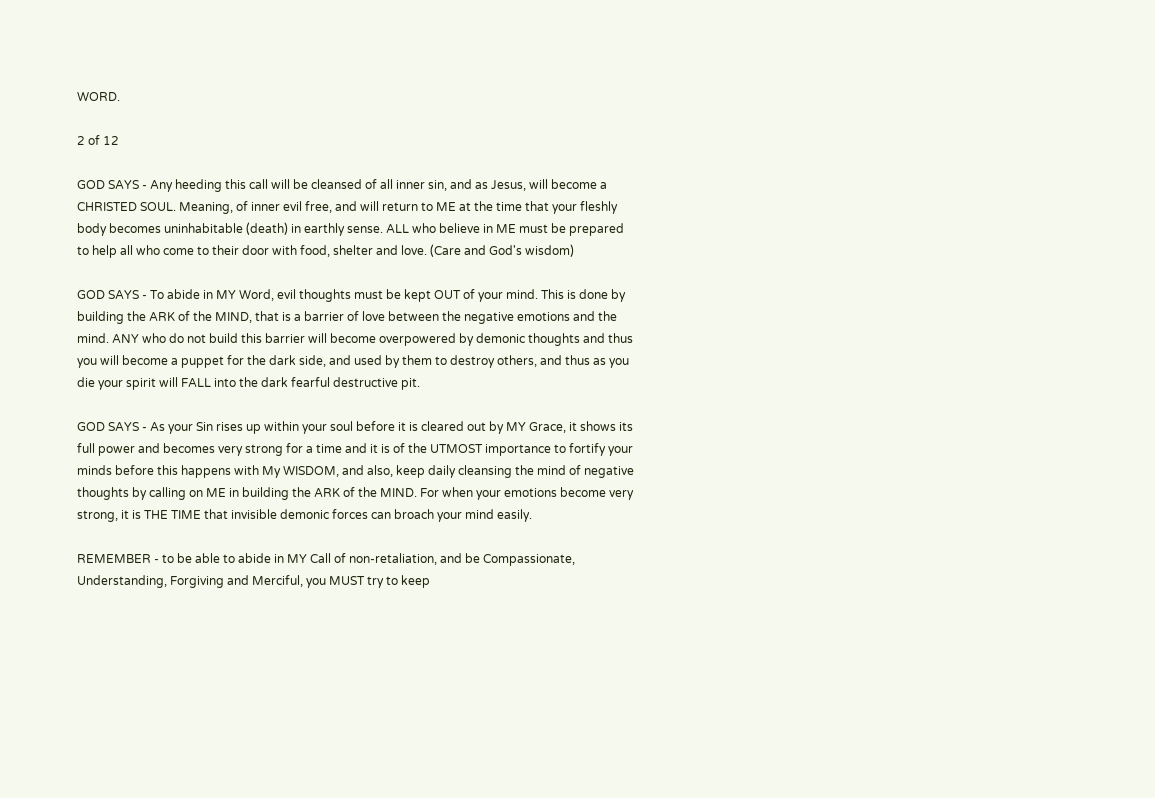WORD.

2 of 12

GOD SAYS - Any heeding this call will be cleansed of all inner sin, and as Jesus, will become a CHRISTED SOUL. Meaning, of inner evil free, and will return to ME at the time that your fleshly body becomes uninhabitable (death) in earthly sense. ALL who believe in ME must be prepared to help all who come to their door with food, shelter and love. (Care and God's wisdom)

GOD SAYS - To abide in MY Word, evil thoughts must be kept OUT of your mind. This is done by building the ARK of the MIND, that is a barrier of love between the negative emotions and the mind. ANY who do not build this barrier will become overpowered by demonic thoughts and thus you will become a puppet for the dark side, and used by them to destroy others, and thus as you die your spirit will FALL into the dark fearful destructive pit.

GOD SAYS - As your Sin rises up within your soul before it is cleared out by MY Grace, it shows its full power and becomes very strong for a time and it is of the UTMOST importance to fortify your minds before this happens with My WISDOM, and also, keep daily cleansing the mind of negative thoughts by calling on ME in building the ARK of the MIND. For when your emotions become very strong, it is THE TIME that invisible demonic forces can broach your mind easily.

REMEMBER - to be able to abide in MY Call of non-retaliation, and be Compassionate, Understanding, Forgiving and Merciful, you MUST try to keep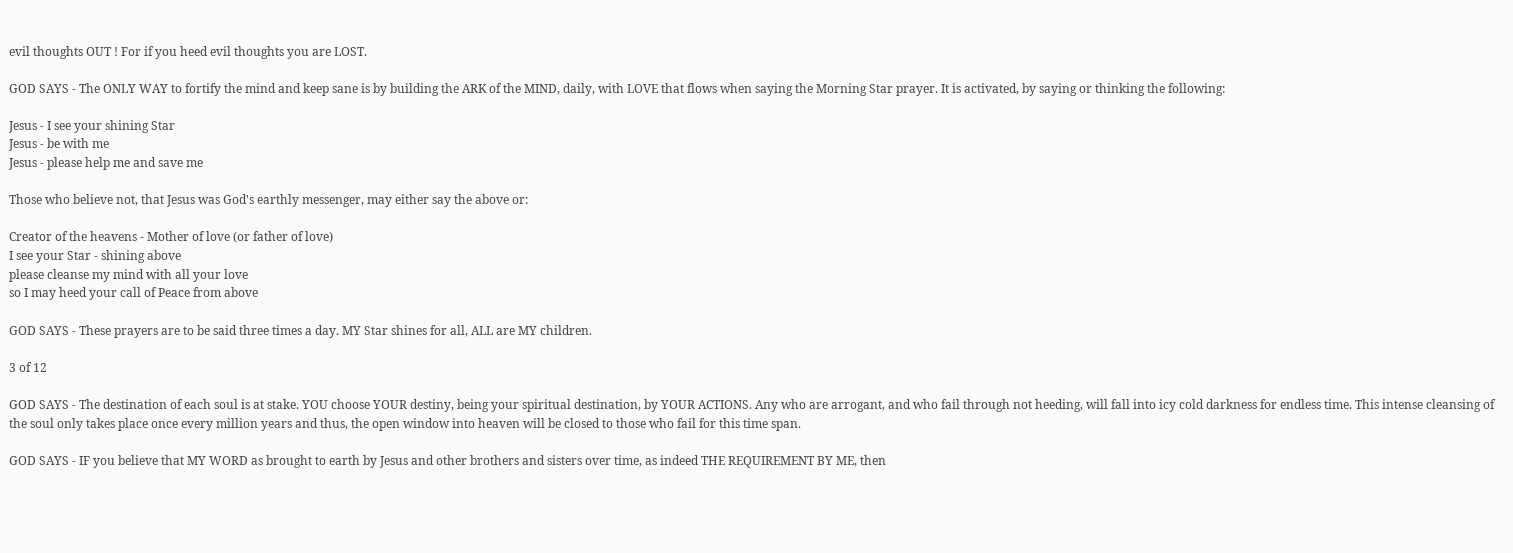evil thoughts OUT ! For if you heed evil thoughts you are LOST.

GOD SAYS - The ONLY WAY to fortify the mind and keep sane is by building the ARK of the MIND, daily, with LOVE that flows when saying the Morning Star prayer. It is activated, by saying or thinking the following:

Jesus - I see your shining Star
Jesus - be with me
Jesus - please help me and save me

Those who believe not, that Jesus was God's earthly messenger, may either say the above or:

Creator of the heavens - Mother of love (or father of love)
I see your Star - shining above
please cleanse my mind with all your love
so I may heed your call of Peace from above

GOD SAYS - These prayers are to be said three times a day. MY Star shines for all, ALL are MY children.

3 of 12

GOD SAYS - The destination of each soul is at stake. YOU choose YOUR destiny, being your spiritual destination, by YOUR ACTIONS. Any who are arrogant, and who fail through not heeding, will fall into icy cold darkness for endless time. This intense cleansing of the soul only takes place once every million years and thus, the open window into heaven will be closed to those who fail for this time span.

GOD SAYS - IF you believe that MY WORD as brought to earth by Jesus and other brothers and sisters over time, as indeed THE REQUIREMENT BY ME, then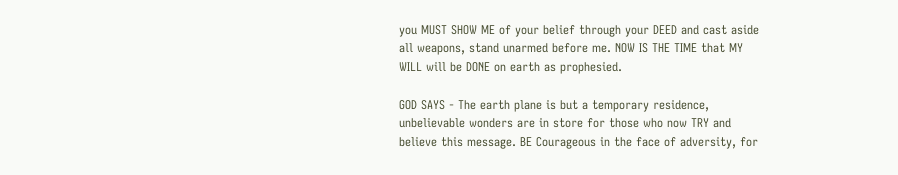you MUST SHOW ME of your belief through your DEED and cast aside all weapons, stand unarmed before me. NOW IS THE TIME that MY WILL will be DONE on earth as prophesied.

GOD SAYS - The earth plane is but a temporary residence, unbelievable wonders are in store for those who now TRY and believe this message. BE Courageous in the face of adversity, for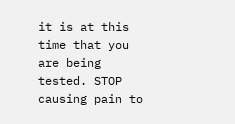it is at this time that you are being tested. STOP causing pain to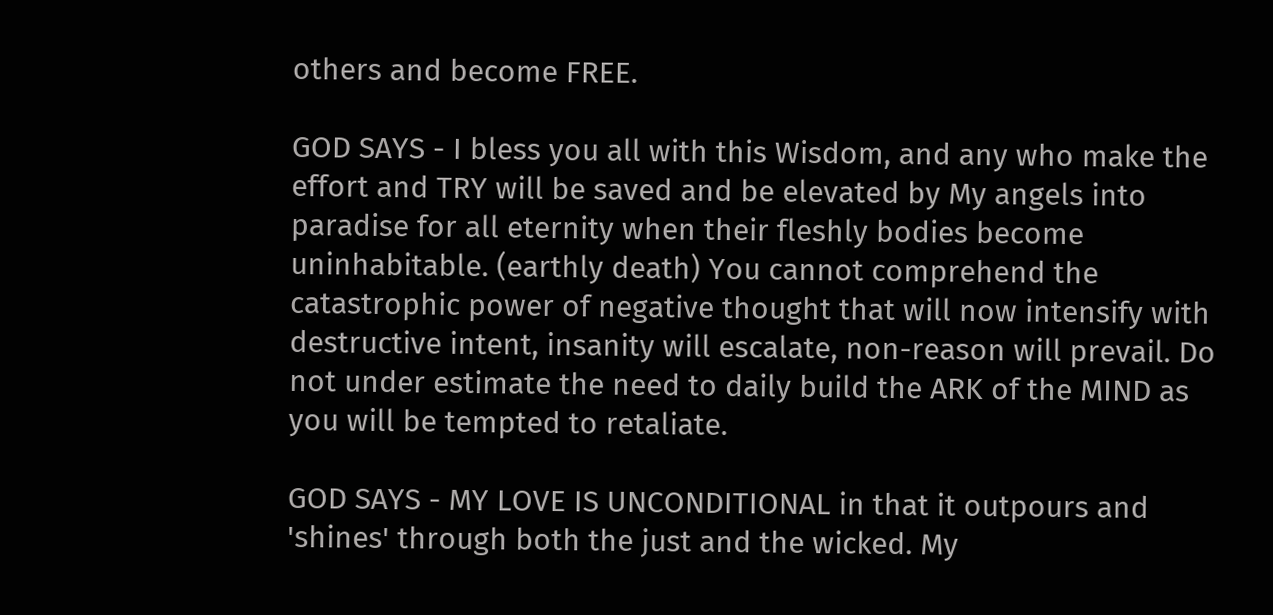others and become FREE.

GOD SAYS - I bless you all with this Wisdom, and any who make the effort and TRY will be saved and be elevated by My angels into paradise for all eternity when their fleshly bodies become uninhabitable. (earthly death) You cannot comprehend the catastrophic power of negative thought that will now intensify with destructive intent, insanity will escalate, non-reason will prevail. Do not under estimate the need to daily build the ARK of the MIND as you will be tempted to retaliate.

GOD SAYS - MY LOVE IS UNCONDITIONAL in that it outpours and 'shines' through both the just and the wicked. My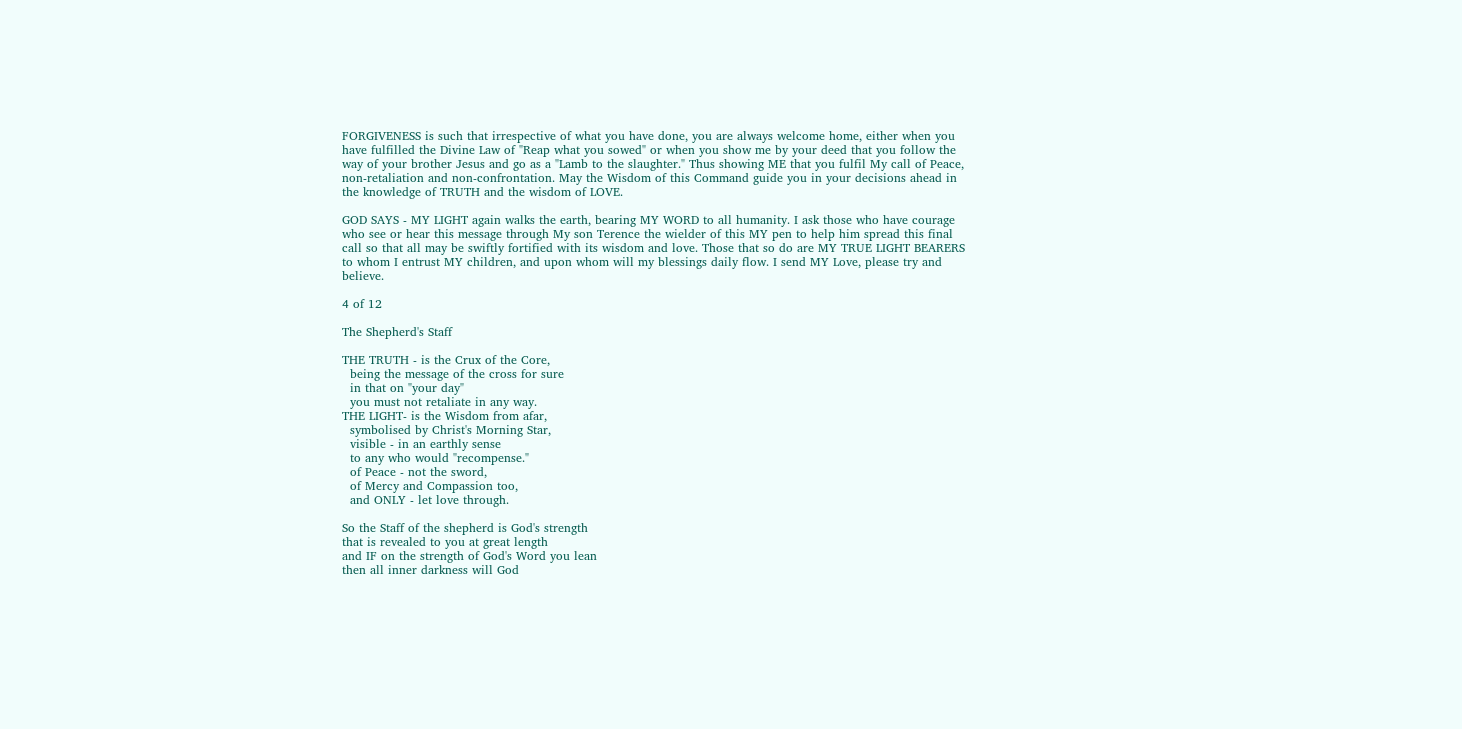FORGIVENESS is such that irrespective of what you have done, you are always welcome home, either when you have fulfilled the Divine Law of "Reap what you sowed" or when you show me by your deed that you follow the way of your brother Jesus and go as a "Lamb to the slaughter." Thus showing ME that you fulfil My call of Peace, non-retaliation and non-confrontation. May the Wisdom of this Command guide you in your decisions ahead in the knowledge of TRUTH and the wisdom of LOVE.

GOD SAYS - MY LIGHT again walks the earth, bearing MY WORD to all humanity. I ask those who have courage who see or hear this message through My son Terence the wielder of this MY pen to help him spread this final call so that all may be swiftly fortified with its wisdom and love. Those that so do are MY TRUE LIGHT BEARERS to whom I entrust MY children, and upon whom will my blessings daily flow. I send MY Love, please try and believe.

4 of 12

The Shepherd's Staff

THE TRUTH - is the Crux of the Core,
  being the message of the cross for sure
  in that on "your day"
  you must not retaliate in any way.
THE LIGHT- is the Wisdom from afar,
  symbolised by Christ's Morning Star,
  visible - in an earthly sense
  to any who would "recompense."
  of Peace - not the sword,
  of Mercy and Compassion too,
  and ONLY - let love through.

So the Staff of the shepherd is God's strength
that is revealed to you at great length
and IF on the strength of God's Word you lean
then all inner darkness will God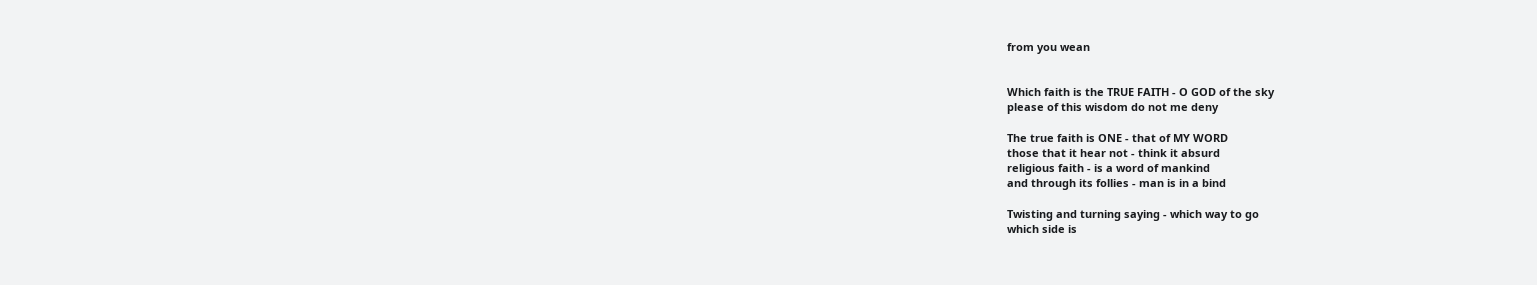from you wean


Which faith is the TRUE FAITH - O GOD of the sky
please of this wisdom do not me deny

The true faith is ONE - that of MY WORD
those that it hear not - think it absurd
religious faith - is a word of mankind
and through its follies - man is in a bind

Twisting and turning saying - which way to go
which side is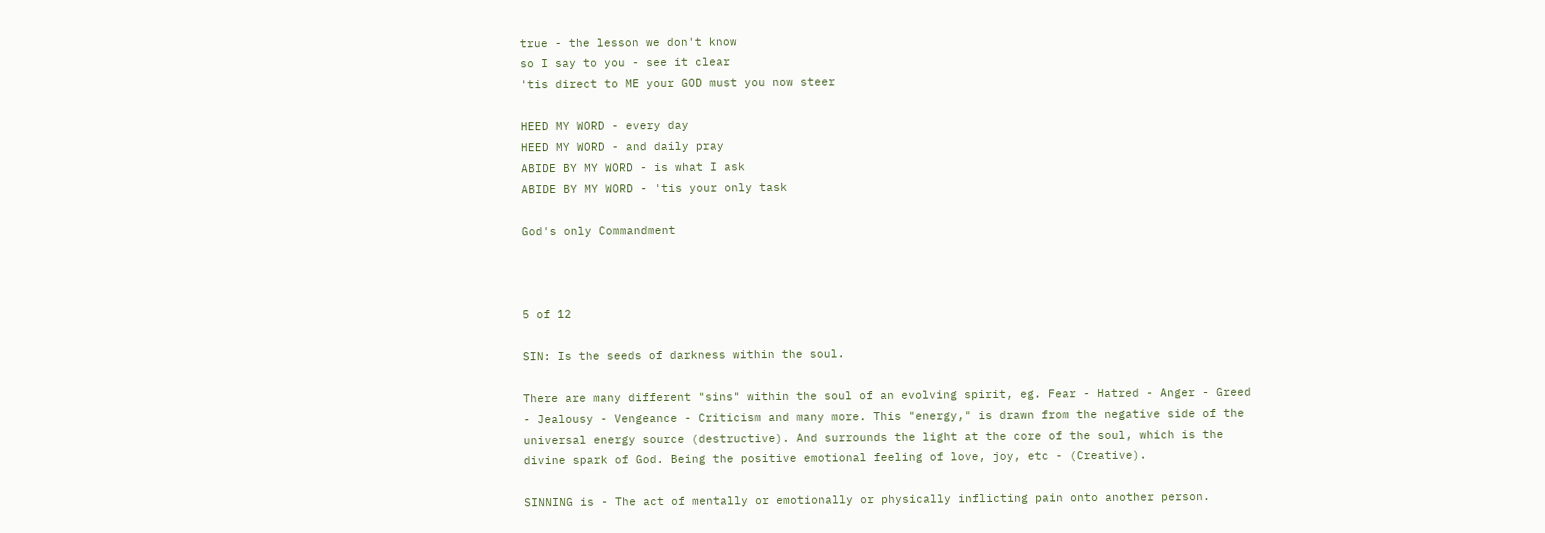true - the lesson we don't know
so I say to you - see it clear
'tis direct to ME your GOD must you now steer

HEED MY WORD - every day
HEED MY WORD - and daily pray
ABIDE BY MY WORD - is what I ask
ABIDE BY MY WORD - 'tis your only task

God's only Commandment



5 of 12

SIN: Is the seeds of darkness within the soul.

There are many different "sins" within the soul of an evolving spirit, eg. Fear - Hatred - Anger - Greed - Jealousy - Vengeance - Criticism and many more. This "energy," is drawn from the negative side of the universal energy source (destructive). And surrounds the light at the core of the soul, which is the divine spark of God. Being the positive emotional feeling of love, joy, etc - (Creative).

SINNING is - The act of mentally or emotionally or physically inflicting pain onto another person.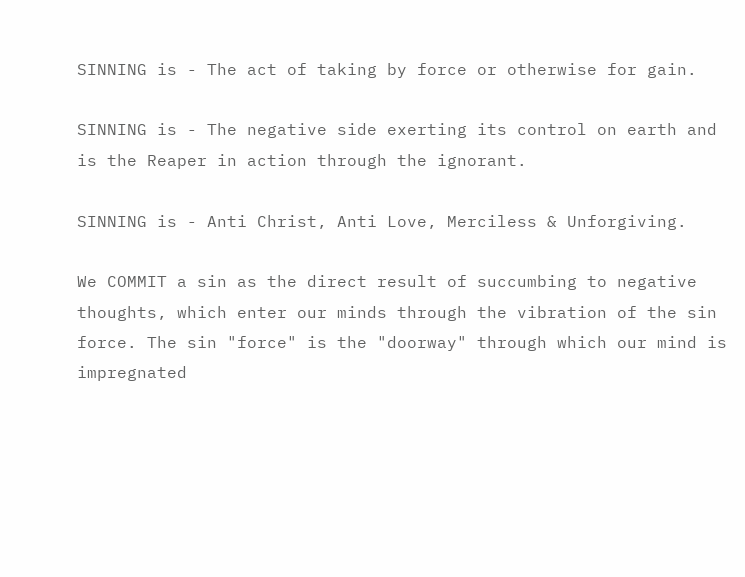SINNING is - The act of taking by force or otherwise for gain.

SINNING is - The negative side exerting its control on earth and is the Reaper in action through the ignorant.

SINNING is - Anti Christ, Anti Love, Merciless & Unforgiving.

We COMMIT a sin as the direct result of succumbing to negative thoughts, which enter our minds through the vibration of the sin force. The sin "force" is the "doorway" through which our mind is impregnated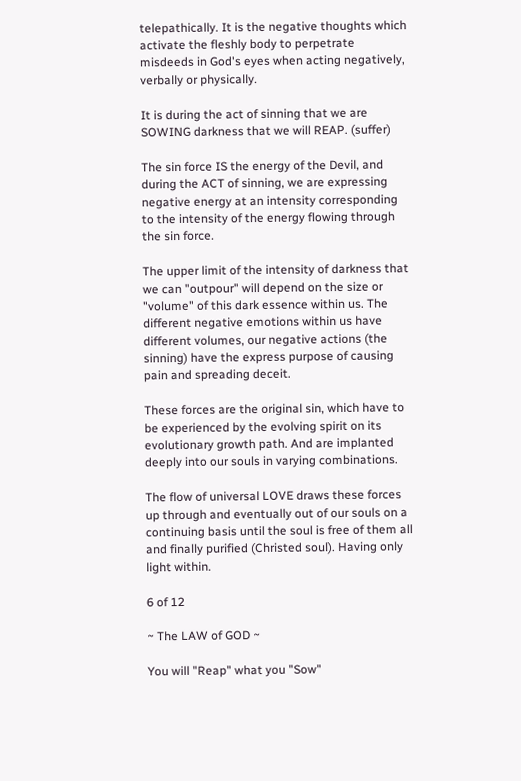telepathically. It is the negative thoughts which activate the fleshly body to perpetrate misdeeds in God's eyes when acting negatively, verbally or physically.

It is during the act of sinning that we are SOWING darkness that we will REAP. (suffer)

The sin force IS the energy of the Devil, and during the ACT of sinning, we are expressing negative energy at an intensity corresponding to the intensity of the energy flowing through the sin force.

The upper limit of the intensity of darkness that we can "outpour" will depend on the size or "volume" of this dark essence within us. The different negative emotions within us have different volumes, our negative actions (the sinning) have the express purpose of causing pain and spreading deceit.

These forces are the original sin, which have to be experienced by the evolving spirit on its evolutionary growth path. And are implanted deeply into our souls in varying combinations.

The flow of universal LOVE draws these forces up through and eventually out of our souls on a continuing basis until the soul is free of them all and finally purified (Christed soul). Having only light within.

6 of 12

~ The LAW of GOD ~

You will "Reap" what you "Sow"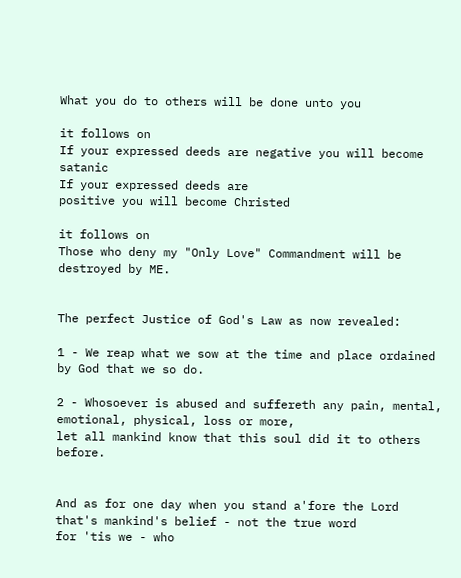What you do to others will be done unto you

it follows on
If your expressed deeds are negative you will become satanic
If your expressed deeds are
positive you will become Christed

it follows on
Those who deny my "Only Love" Commandment will be destroyed by ME.


The perfect Justice of God's Law as now revealed:

1 - We reap what we sow at the time and place ordained by God that we so do.

2 - Whosoever is abused and suffereth any pain, mental, emotional, physical, loss or more,
let all mankind know that this soul did it to others before.


And as for one day when you stand a'fore the Lord
that's mankind's belief - not the true word
for 'tis we - who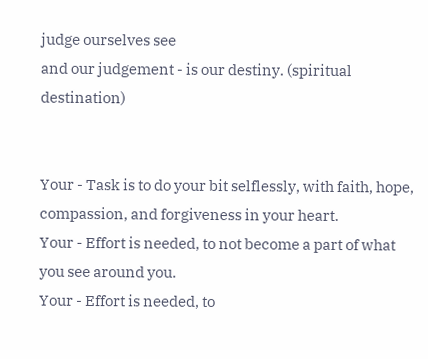judge ourselves see
and our judgement - is our destiny. (spiritual destination)


Your - Task is to do your bit selflessly, with faith, hope, compassion, and forgiveness in your heart.
Your - Effort is needed, to not become a part of what you see around you.
Your - Effort is needed, to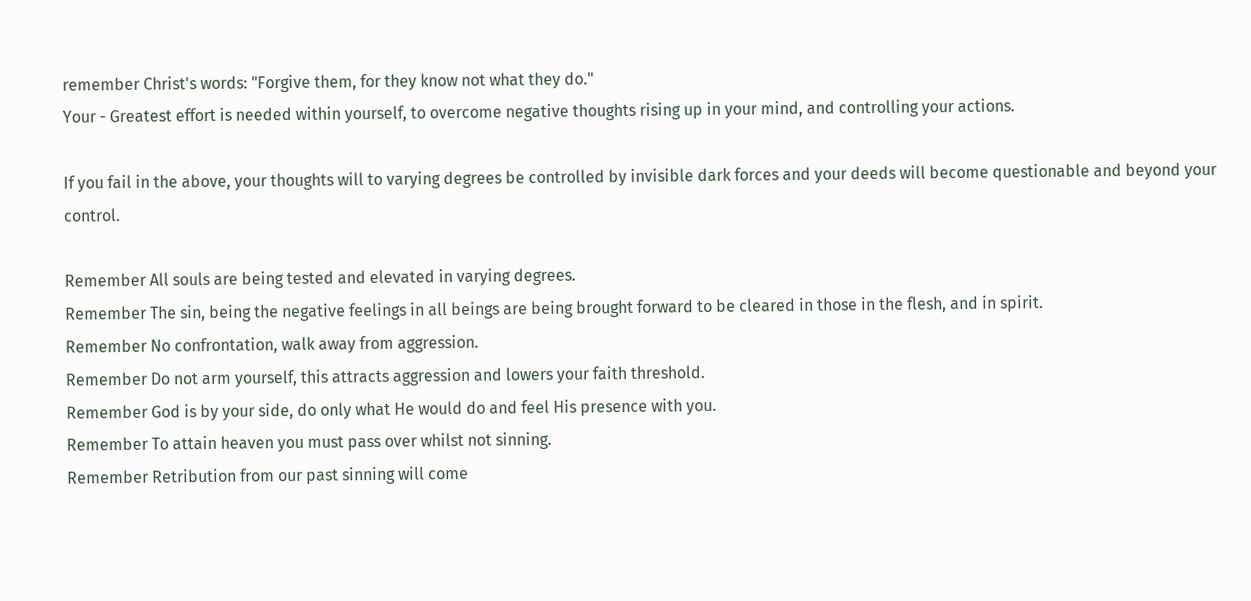remember Christ's words: "Forgive them, for they know not what they do."
Your - Greatest effort is needed within yourself, to overcome negative thoughts rising up in your mind, and controlling your actions.

If you fail in the above, your thoughts will to varying degrees be controlled by invisible dark forces and your deeds will become questionable and beyond your control.

Remember All souls are being tested and elevated in varying degrees.
Remember The sin, being the negative feelings in all beings are being brought forward to be cleared in those in the flesh, and in spirit.
Remember No confrontation, walk away from aggression.
Remember Do not arm yourself, this attracts aggression and lowers your faith threshold.
Remember God is by your side, do only what He would do and feel His presence with you.
Remember To attain heaven you must pass over whilst not sinning.
Remember Retribution from our past sinning will come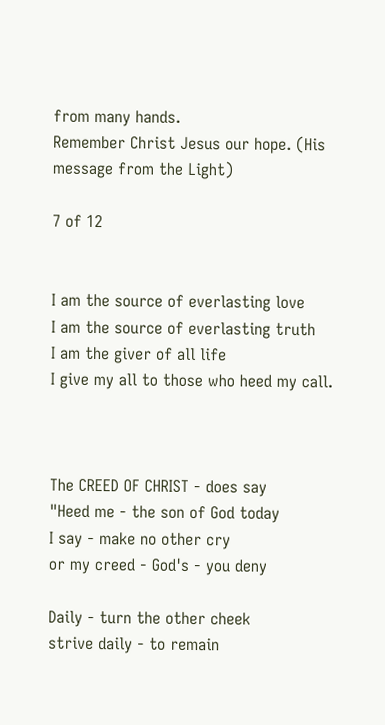from many hands.
Remember Christ Jesus our hope. (His message from the Light)

7 of 12


I am the source of everlasting love
I am the source of everlasting truth
I am the giver of all life
I give my all to those who heed my call.



The CREED OF CHRIST - does say
"Heed me - the son of God today
I say - make no other cry
or my creed - God's - you deny

Daily - turn the other cheek
strive daily - to remain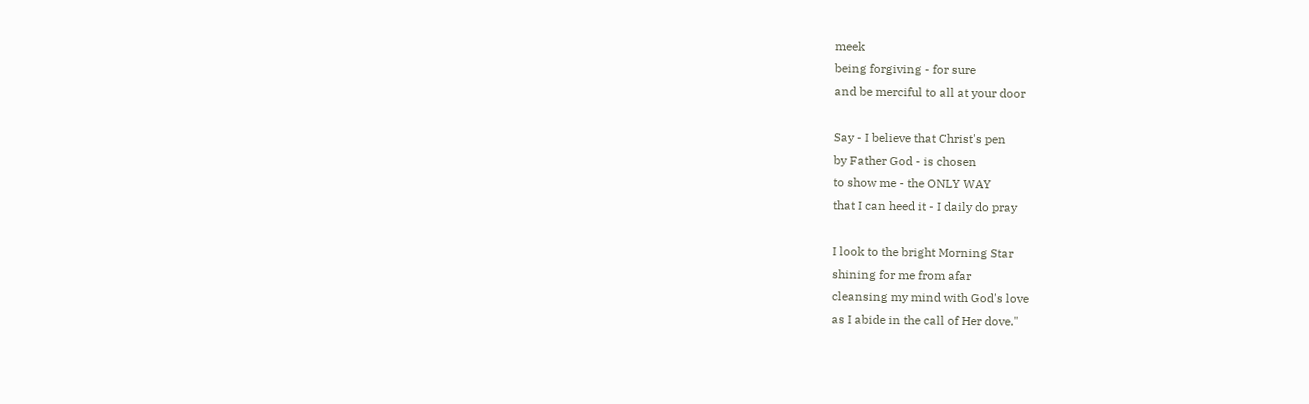meek
being forgiving - for sure
and be merciful to all at your door

Say - I believe that Christ's pen
by Father God - is chosen
to show me - the ONLY WAY
that I can heed it - I daily do pray

I look to the bright Morning Star
shining for me from afar
cleansing my mind with God's love
as I abide in the call of Her dove."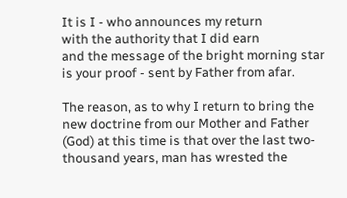It is I - who announces my return
with the authority that I did earn
and the message of the bright morning star
is your proof - sent by Father from afar.

The reason, as to why I return to bring the new doctrine from our Mother and Father (God) at this time is that over the last two-thousand years, man has wrested the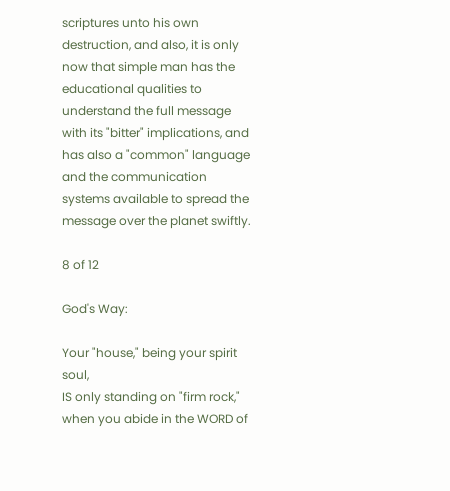scriptures unto his own destruction, and also, it is only now that simple man has the educational qualities to understand the full message with its "bitter" implications, and has also a "common" language and the communication systems available to spread the message over the planet swiftly.

8 of 12

God's Way:

Your "house," being your spirit soul,
IS only standing on "firm rock,"
when you abide in the WORD of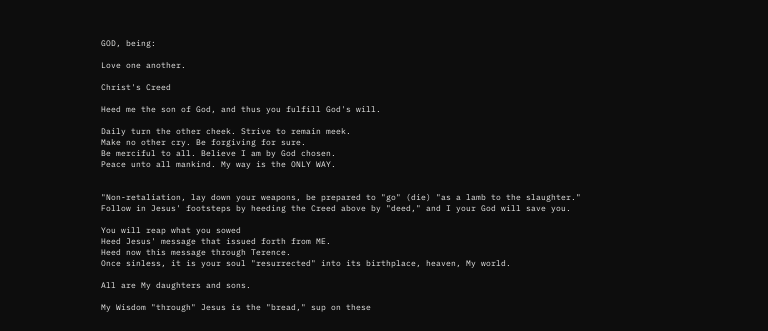GOD, being:

Love one another.

Christ's Creed

Heed me the son of God, and thus you fulfill God's will.

Daily turn the other cheek. Strive to remain meek.
Make no other cry. Be forgiving for sure.
Be merciful to all. Believe I am by God chosen.
Peace unto all mankind. My way is the ONLY WAY.


"Non-retaliation, lay down your weapons, be prepared to "go" (die) "as a lamb to the slaughter."
Follow in Jesus' footsteps by heeding the Creed above by "deed," and I your God will save you.

You will reap what you sowed
Heed Jesus' message that issued forth from ME.
Heed now this message through Terence.
Once sinless, it is your soul "resurrected" into its birthplace, heaven, My world.

All are My daughters and sons.

My Wisdom "through" Jesus is the "bread," sup on these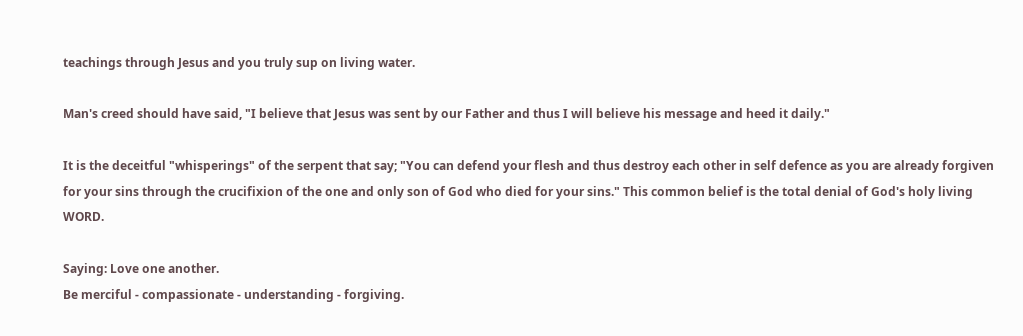teachings through Jesus and you truly sup on living water.

Man's creed should have said, "I believe that Jesus was sent by our Father and thus I will believe his message and heed it daily."

It is the deceitful "whisperings" of the serpent that say; "You can defend your flesh and thus destroy each other in self defence as you are already forgiven for your sins through the crucifixion of the one and only son of God who died for your sins." This common belief is the total denial of God's holy living WORD.

Saying: Love one another.
Be merciful - compassionate - understanding - forgiving.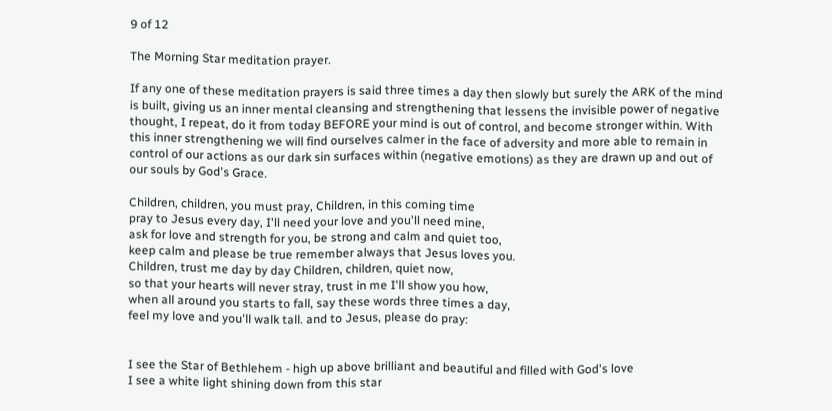9 of 12

The Morning Star meditation prayer.

If any one of these meditation prayers is said three times a day then slowly but surely the ARK of the mind is built, giving us an inner mental cleansing and strengthening that lessens the invisible power of negative thought, I repeat, do it from today BEFORE your mind is out of control, and become stronger within. With this inner strengthening we will find ourselves calmer in the face of adversity and more able to remain in control of our actions as our dark sin surfaces within (negative emotions) as they are drawn up and out of our souls by God's Grace.

Children, children, you must pray, Children, in this coming time
pray to Jesus every day, I'll need your love and you'll need mine,
ask for love and strength for you, be strong and calm and quiet too,
keep calm and please be true remember always that Jesus loves you.
Children, trust me day by day Children, children, quiet now,
so that your hearts will never stray, trust in me I'll show you how,
when all around you starts to fall, say these words three times a day,
feel my love and you'll walk tall. and to Jesus, please do pray:


I see the Star of Bethlehem - high up above brilliant and beautiful and filled with God's love
I see a white light shining down from this star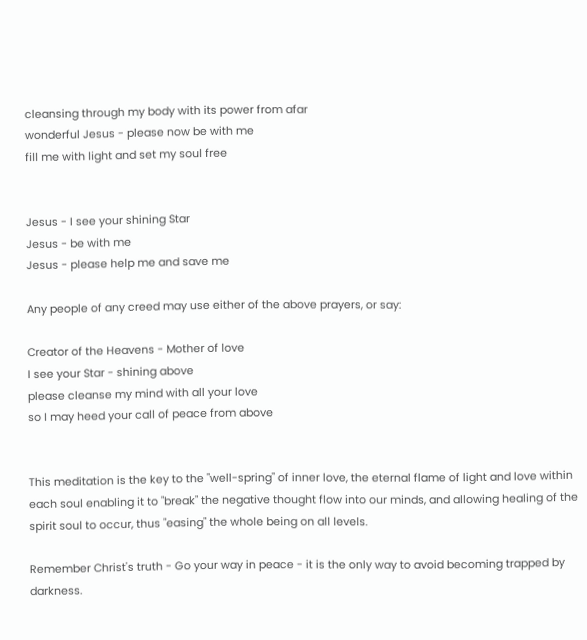cleansing through my body with its power from afar
wonderful Jesus - please now be with me
fill me with light and set my soul free


Jesus - I see your shining Star
Jesus - be with me
Jesus - please help me and save me

Any people of any creed may use either of the above prayers, or say:

Creator of the Heavens - Mother of love
I see your Star - shining above
please cleanse my mind with all your love
so I may heed your call of peace from above


This meditation is the key to the "well-spring" of inner love, the eternal flame of light and love within each soul enabling it to "break" the negative thought flow into our minds, and allowing healing of the spirit soul to occur, thus "easing" the whole being on all levels.

Remember Christ's truth - Go your way in peace - it is the only way to avoid becoming trapped by darkness.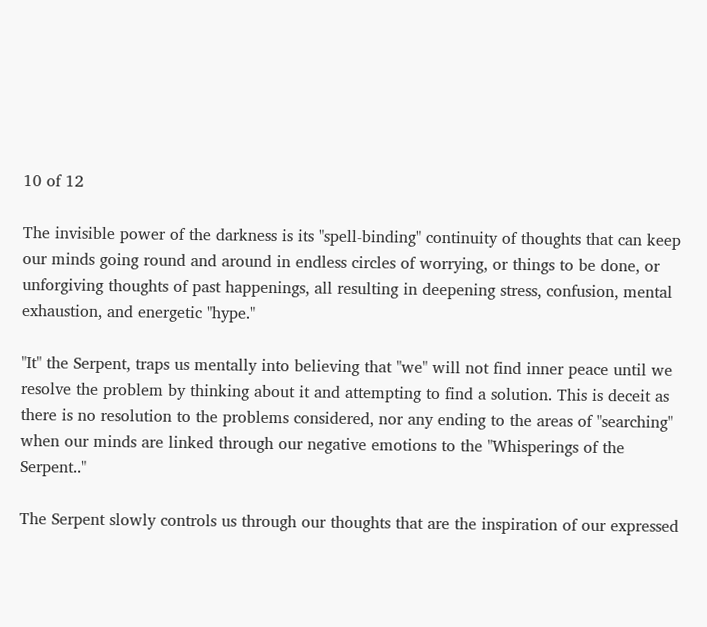10 of 12

The invisible power of the darkness is its "spell-binding" continuity of thoughts that can keep our minds going round and around in endless circles of worrying, or things to be done, or unforgiving thoughts of past happenings, all resulting in deepening stress, confusion, mental exhaustion, and energetic "hype."

"It" the Serpent, traps us mentally into believing that "we" will not find inner peace until we resolve the problem by thinking about it and attempting to find a solution. This is deceit as there is no resolution to the problems considered, nor any ending to the areas of "searching" when our minds are linked through our negative emotions to the "Whisperings of the Serpent.."

The Serpent slowly controls us through our thoughts that are the inspiration of our expressed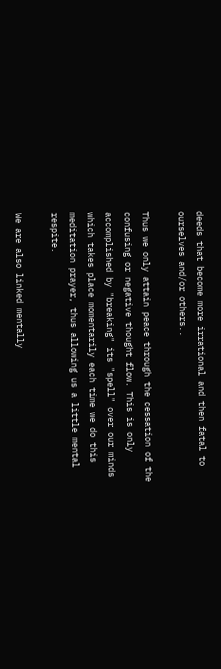deeds that become more irrational and then fatal to ourselves and/or others..

Thus we only attain peace through the cessation of the confusing or negative thought flow. This is only accomplished by "breaking" its "spell" over our minds which takes place momentarily each time we do this meditation prayer, thus allowing us a little mental respite.

We are also linked mentally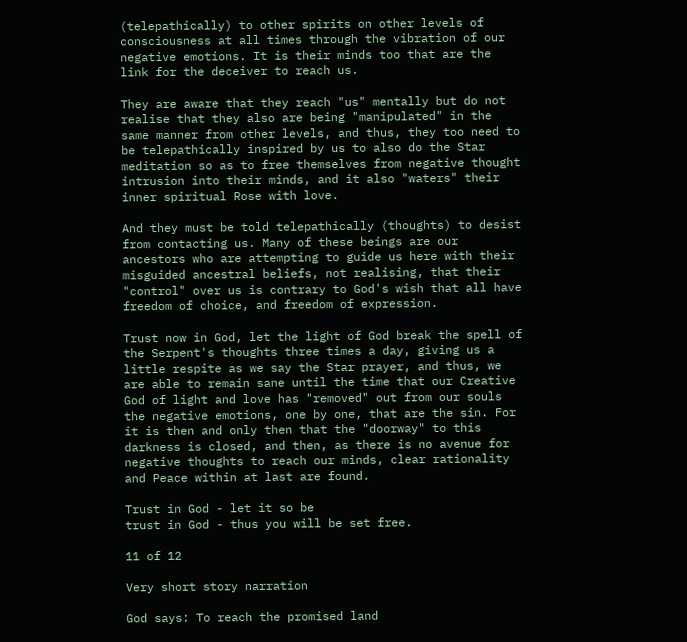(telepathically) to other spirits on other levels of consciousness at all times through the vibration of our negative emotions. It is their minds too that are the link for the deceiver to reach us.

They are aware that they reach "us" mentally but do not realise that they also are being "manipulated" in the same manner from other levels, and thus, they too need to be telepathically inspired by us to also do the Star meditation so as to free themselves from negative thought intrusion into their minds, and it also "waters" their inner spiritual Rose with love.

And they must be told telepathically (thoughts) to desist from contacting us. Many of these beings are our ancestors who are attempting to guide us here with their misguided ancestral beliefs, not realising, that their "control" over us is contrary to God's wish that all have freedom of choice, and freedom of expression.

Trust now in God, let the light of God break the spell of the Serpent's thoughts three times a day, giving us a little respite as we say the Star prayer, and thus, we are able to remain sane until the time that our Creative God of light and love has "removed" out from our souls the negative emotions, one by one, that are the sin. For it is then and only then that the "doorway" to this darkness is closed, and then, as there is no avenue for negative thoughts to reach our minds, clear rationality and Peace within at last are found.

Trust in God - let it so be
trust in God - thus you will be set free.

11 of 12

Very short story narration

God says: To reach the promised land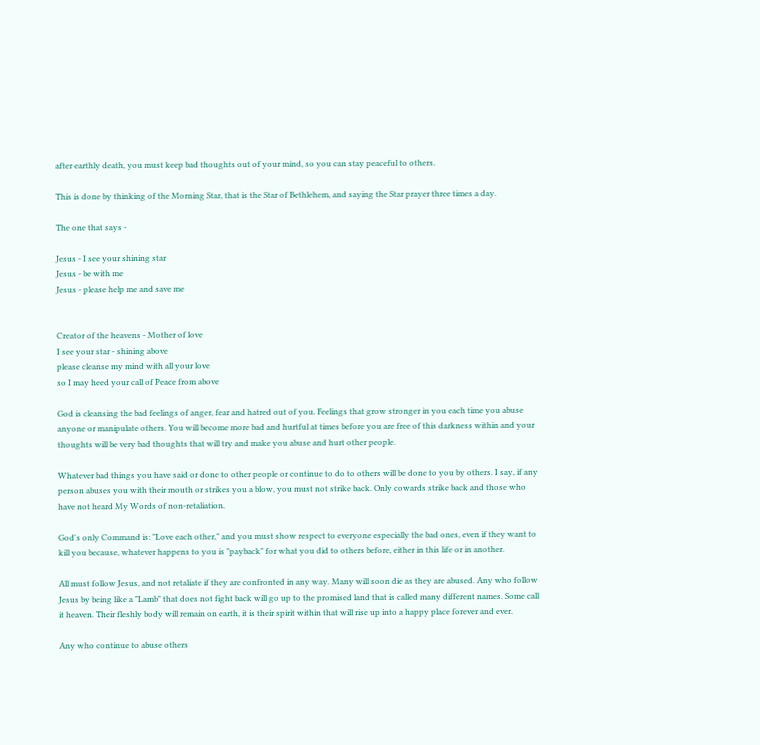after earthly death, you must keep bad thoughts out of your mind, so you can stay peaceful to others.

This is done by thinking of the Morning Star, that is the Star of Bethlehem, and saying the Star prayer three times a day.

The one that says -

Jesus - I see your shining star
Jesus - be with me
Jesus - please help me and save me


Creator of the heavens - Mother of love
I see your star - shining above
please cleanse my mind with all your love
so I may heed your call of Peace from above

God is cleansing the bad feelings of anger, fear and hatred out of you. Feelings that grow stronger in you each time you abuse anyone or manipulate others. You will become more bad and hurtful at times before you are free of this darkness within and your thoughts will be very bad thoughts that will try and make you abuse and hurt other people.

Whatever bad things you have said or done to other people or continue to do to others will be done to you by others. I say, if any person abuses you with their mouth or strikes you a blow, you must not strike back. Only cowards strike back and those who have not heard My Words of non-retaliation.

God's only Command is: "Love each other," and you must show respect to everyone especially the bad ones, even if they want to kill you because, whatever happens to you is "payback" for what you did to others before, either in this life or in another.

All must follow Jesus, and not retaliate if they are confronted in any way. Many will soon die as they are abused. Any who follow Jesus by being like a "Lamb" that does not fight back will go up to the promised land that is called many different names. Some call it heaven. Their fleshly body will remain on earth, it is their spirit within that will rise up into a happy place forever and ever.

Any who continue to abuse others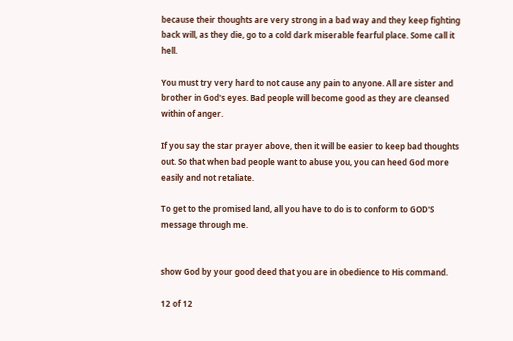because their thoughts are very strong in a bad way and they keep fighting back will, as they die, go to a cold dark miserable fearful place. Some call it hell.

You must try very hard to not cause any pain to anyone. All are sister and brother in God's eyes. Bad people will become good as they are cleansed within of anger.

If you say the star prayer above, then it will be easier to keep bad thoughts out. So that when bad people want to abuse you, you can heed God more easily and not retaliate.

To get to the promised land, all you have to do is to conform to GOD'S message through me.


show God by your good deed that you are in obedience to His command.

12 of 12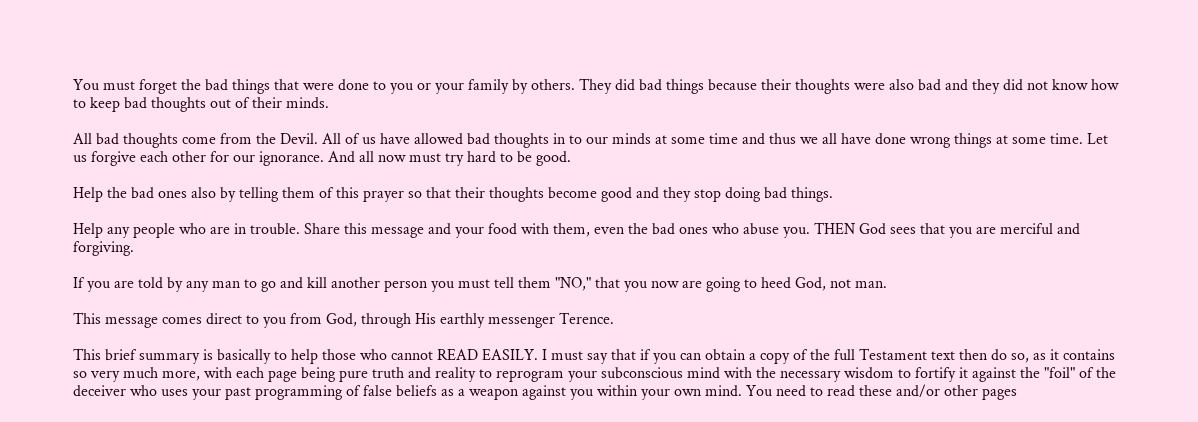You must forget the bad things that were done to you or your family by others. They did bad things because their thoughts were also bad and they did not know how to keep bad thoughts out of their minds.

All bad thoughts come from the Devil. All of us have allowed bad thoughts in to our minds at some time and thus we all have done wrong things at some time. Let us forgive each other for our ignorance. And all now must try hard to be good.

Help the bad ones also by telling them of this prayer so that their thoughts become good and they stop doing bad things.

Help any people who are in trouble. Share this message and your food with them, even the bad ones who abuse you. THEN God sees that you are merciful and forgiving.

If you are told by any man to go and kill another person you must tell them "NO," that you now are going to heed God, not man.

This message comes direct to you from God, through His earthly messenger Terence.

This brief summary is basically to help those who cannot READ EASILY. I must say that if you can obtain a copy of the full Testament text then do so, as it contains so very much more, with each page being pure truth and reality to reprogram your subconscious mind with the necessary wisdom to fortify it against the "foil" of the deceiver who uses your past programming of false beliefs as a weapon against you within your own mind. You need to read these and/or other pages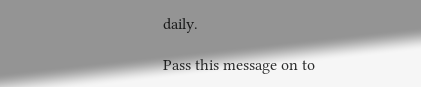daily.

Pass this message on to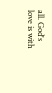all. God's love is with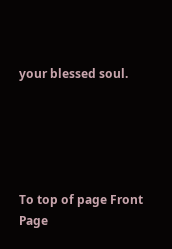your blessed soul.





To top of page Front Page